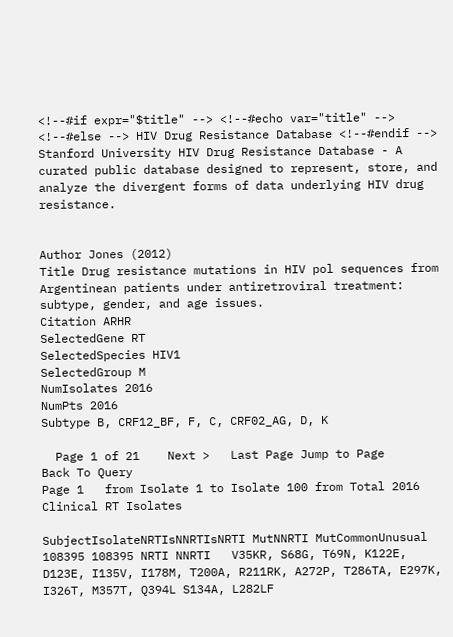<!--#if expr="$title" --> <!--#echo var="title" --> <!--#else --> HIV Drug Resistance Database <!--#endif -->
Stanford University HIV Drug Resistance Database - A curated public database designed to represent, store, and analyze the divergent forms of data underlying HIV drug resistance.


Author Jones (2012)
Title Drug resistance mutations in HIV pol sequences from Argentinean patients under antiretroviral treatment: subtype, gender, and age issues.
Citation ARHR
SelectedGene RT
SelectedSpecies HIV1
SelectedGroup M
NumIsolates 2016
NumPts 2016
Subtype B, CRF12_BF, F, C, CRF02_AG, D, K

  Page 1 of 21    Next >   Last Page Jump to Page
Back To Query
Page 1   from Isolate 1 to Isolate 100 from Total 2016 Clinical RT Isolates

SubjectIsolateNRTIsNNRTIsNRTI MutNNRTI MutCommonUnusual
108395 108395 NRTI NNRTI   V35KR, S68G, T69N, K122E, D123E, I135V, I178M, T200A, R211RK, A272P, T286TA, E297K, I326T, M357T, Q394L S134A, L282LF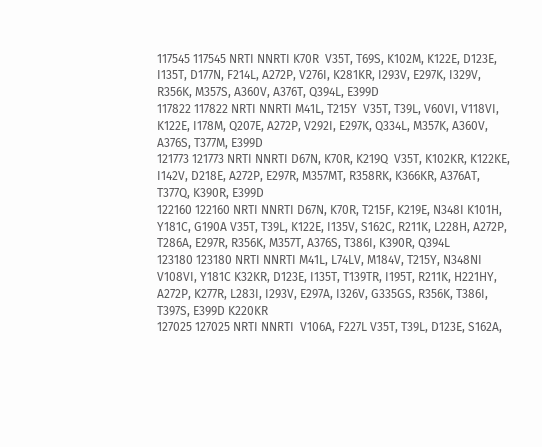117545 117545 NRTI NNRTI K70R  V35T, T69S, K102M, K122E, D123E, I135T, D177N, F214L, A272P, V276I, K281KR, I293V, E297K, I329V, R356K, M357S, A360V, A376T, Q394L, E399D
117822 117822 NRTI NNRTI M41L, T215Y  V35T, T39L, V60VI, V118VI, K122E, I178M, Q207E, A272P, V292I, E297K, Q334L, M357K, A360V, A376S, T377M, E399D
121773 121773 NRTI NNRTI D67N, K70R, K219Q  V35T, K102KR, K122KE, I142V, D218E, A272P, E297R, M357MT, R358RK, K366KR, A376AT, T377Q, K390R, E399D
122160 122160 NRTI NNRTI D67N, K70R, T215F, K219E, N348I K101H, Y181C, G190A V35T, T39L, K122E, I135V, S162C, R211K, L228H, A272P, T286A, E297R, R356K, M357T, A376S, T386I, K390R, Q394L
123180 123180 NRTI NNRTI M41L, L74LV, M184V, T215Y, N348NI V108VI, Y181C K32KR, D123E, I135T, T139TR, I195T, R211K, H221HY, A272P, K277R, L283I, I293V, E297A, I326V, G335GS, R356K, T386I, T397S, E399D K220KR
127025 127025 NRTI NNRTI  V106A, F227L V35T, T39L, D123E, S162A,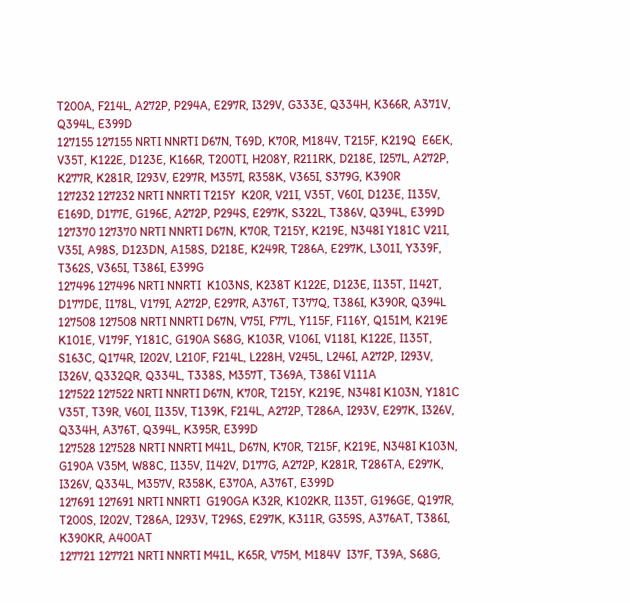T200A, F214L, A272P, P294A, E297R, I329V, G333E, Q334H, K366R, A371V, Q394L, E399D
127155 127155 NRTI NNRTI D67N, T69D, K70R, M184V, T215F, K219Q  E6EK, V35T, K122E, D123E, K166R, T200TI, H208Y, R211RK, D218E, I257L, A272P, K277R, K281R, I293V, E297R, M357I, R358K, V365I, S379G, K390R
127232 127232 NRTI NNRTI T215Y  K20R, V21I, V35T, V60I, D123E, I135V, E169D, D177E, G196E, A272P, P294S, E297K, S322L, T386V, Q394L, E399D
127370 127370 NRTI NNRTI D67N, K70R, T215Y, K219E, N348I Y181C V21I, V35I, A98S, D123DN, A158S, D218E, K249R, T286A, E297K, L301I, Y339F, T362S, V365I, T386I, E399G
127496 127496 NRTI NNRTI  K103NS, K238T K122E, D123E, I135T, I142T, D177DE, I178L, V179I, A272P, E297R, A376T, T377Q, T386I, K390R, Q394L
127508 127508 NRTI NNRTI D67N, V75I, F77L, Y115F, F116Y, Q151M, K219E K101E, V179F, Y181C, G190A S68G, K103R, V106I, V118I, K122E, I135T, S163C, Q174R, I202V, L210F, F214L, L228H, V245L, L246I, A272P, I293V, I326V, Q332QR, Q334L, T338S, M357T, T369A, T386I V111A
127522 127522 NRTI NNRTI D67N, K70R, T215Y, K219E, N348I K103N, Y181C V35T, T39R, V60I, I135V, T139K, F214L, A272P, T286A, I293V, E297K, I326V, Q334H, A376T, Q394L, K395R, E399D
127528 127528 NRTI NNRTI M41L, D67N, K70R, T215F, K219E, N348I K103N, G190A V35M, W88C, I135V, I142V, D177G, A272P, K281R, T286TA, E297K, I326V, Q334L, M357V, R358K, E370A, A376T, E399D
127691 127691 NRTI NNRTI  G190GA K32R, K102KR, I135T, G196GE, Q197R, T200S, I202V, T286A, I293V, T296S, E297K, K311R, G359S, A376AT, T386I, K390KR, A400AT
127721 127721 NRTI NNRTI M41L, K65R, V75M, M184V  I37F, T39A, S68G,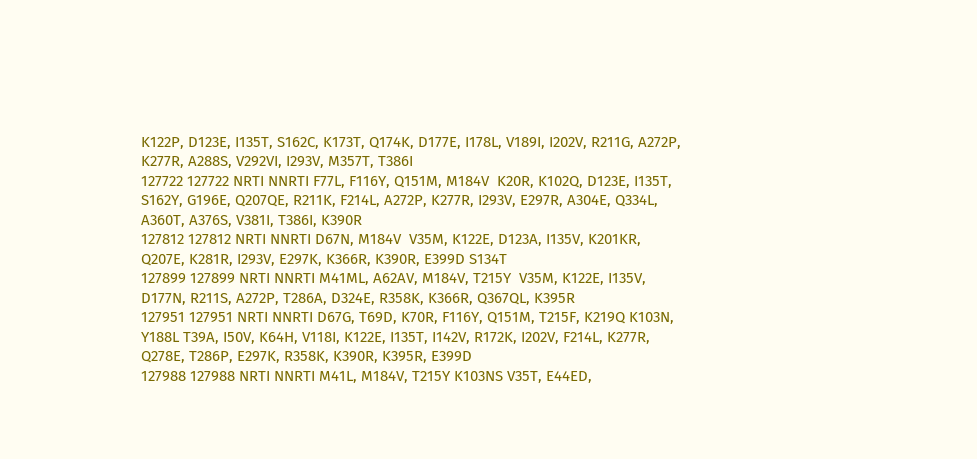K122P, D123E, I135T, S162C, K173T, Q174K, D177E, I178L, V189I, I202V, R211G, A272P, K277R, A288S, V292VI, I293V, M357T, T386I
127722 127722 NRTI NNRTI F77L, F116Y, Q151M, M184V  K20R, K102Q, D123E, I135T, S162Y, G196E, Q207QE, R211K, F214L, A272P, K277R, I293V, E297R, A304E, Q334L, A360T, A376S, V381I, T386I, K390R
127812 127812 NRTI NNRTI D67N, M184V  V35M, K122E, D123A, I135V, K201KR, Q207E, K281R, I293V, E297K, K366R, K390R, E399D S134T
127899 127899 NRTI NNRTI M41ML, A62AV, M184V, T215Y  V35M, K122E, I135V, D177N, R211S, A272P, T286A, D324E, R358K, K366R, Q367QL, K395R
127951 127951 NRTI NNRTI D67G, T69D, K70R, F116Y, Q151M, T215F, K219Q K103N, Y188L T39A, I50V, K64H, V118I, K122E, I135T, I142V, R172K, I202V, F214L, K277R, Q278E, T286P, E297K, R358K, K390R, K395R, E399D
127988 127988 NRTI NNRTI M41L, M184V, T215Y K103NS V35T, E44ED,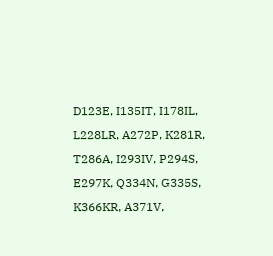D123E, I135IT, I178IL, L228LR, A272P, K281R, T286A, I293IV, P294S, E297K, Q334N, G335S, K366KR, A371V,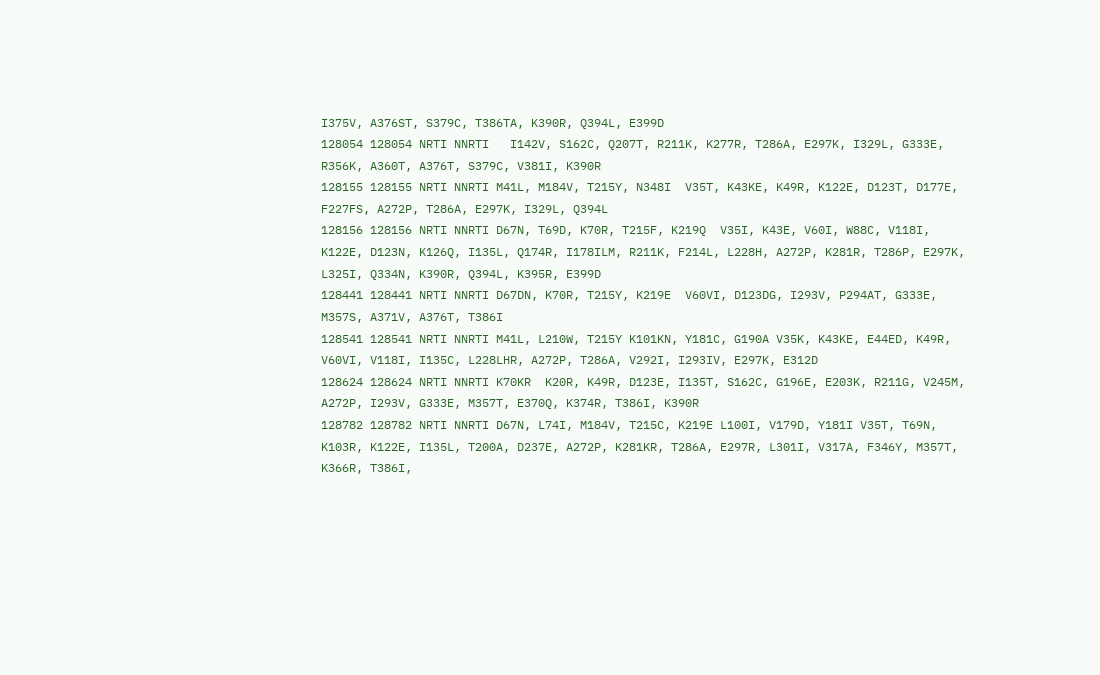I375V, A376ST, S379C, T386TA, K390R, Q394L, E399D
128054 128054 NRTI NNRTI   I142V, S162C, Q207T, R211K, K277R, T286A, E297K, I329L, G333E, R356K, A360T, A376T, S379C, V381I, K390R
128155 128155 NRTI NNRTI M41L, M184V, T215Y, N348I  V35T, K43KE, K49R, K122E, D123T, D177E, F227FS, A272P, T286A, E297K, I329L, Q394L
128156 128156 NRTI NNRTI D67N, T69D, K70R, T215F, K219Q  V35I, K43E, V60I, W88C, V118I, K122E, D123N, K126Q, I135L, Q174R, I178ILM, R211K, F214L, L228H, A272P, K281R, T286P, E297K, L325I, Q334N, K390R, Q394L, K395R, E399D
128441 128441 NRTI NNRTI D67DN, K70R, T215Y, K219E  V60VI, D123DG, I293V, P294AT, G333E, M357S, A371V, A376T, T386I
128541 128541 NRTI NNRTI M41L, L210W, T215Y K101KN, Y181C, G190A V35K, K43KE, E44ED, K49R, V60VI, V118I, I135C, L228LHR, A272P, T286A, V292I, I293IV, E297K, E312D
128624 128624 NRTI NNRTI K70KR  K20R, K49R, D123E, I135T, S162C, G196E, E203K, R211G, V245M, A272P, I293V, G333E, M357T, E370Q, K374R, T386I, K390R
128782 128782 NRTI NNRTI D67N, L74I, M184V, T215C, K219E L100I, V179D, Y181I V35T, T69N, K103R, K122E, I135L, T200A, D237E, A272P, K281KR, T286A, E297R, L301I, V317A, F346Y, M357T, K366R, T386I,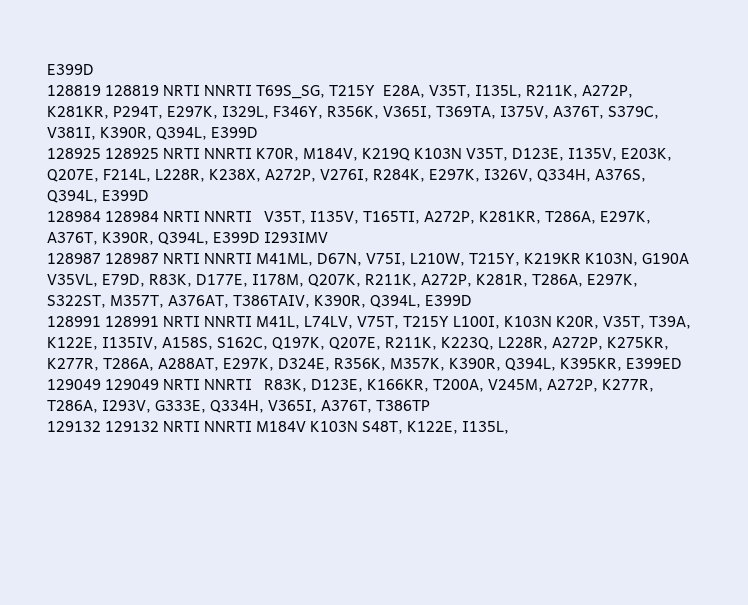E399D
128819 128819 NRTI NNRTI T69S_SG, T215Y  E28A, V35T, I135L, R211K, A272P, K281KR, P294T, E297K, I329L, F346Y, R356K, V365I, T369TA, I375V, A376T, S379C, V381I, K390R, Q394L, E399D
128925 128925 NRTI NNRTI K70R, M184V, K219Q K103N V35T, D123E, I135V, E203K, Q207E, F214L, L228R, K238X, A272P, V276I, R284K, E297K, I326V, Q334H, A376S, Q394L, E399D
128984 128984 NRTI NNRTI   V35T, I135V, T165TI, A272P, K281KR, T286A, E297K, A376T, K390R, Q394L, E399D I293IMV
128987 128987 NRTI NNRTI M41ML, D67N, V75I, L210W, T215Y, K219KR K103N, G190A V35VL, E79D, R83K, D177E, I178M, Q207K, R211K, A272P, K281R, T286A, E297K, S322ST, M357T, A376AT, T386TAIV, K390R, Q394L, E399D
128991 128991 NRTI NNRTI M41L, L74LV, V75T, T215Y L100I, K103N K20R, V35T, T39A, K122E, I135IV, A158S, S162C, Q197K, Q207E, R211K, K223Q, L228R, A272P, K275KR, K277R, T286A, A288AT, E297K, D324E, R356K, M357K, K390R, Q394L, K395KR, E399ED
129049 129049 NRTI NNRTI   R83K, D123E, K166KR, T200A, V245M, A272P, K277R, T286A, I293V, G333E, Q334H, V365I, A376T, T386TP
129132 129132 NRTI NNRTI M184V K103N S48T, K122E, I135L,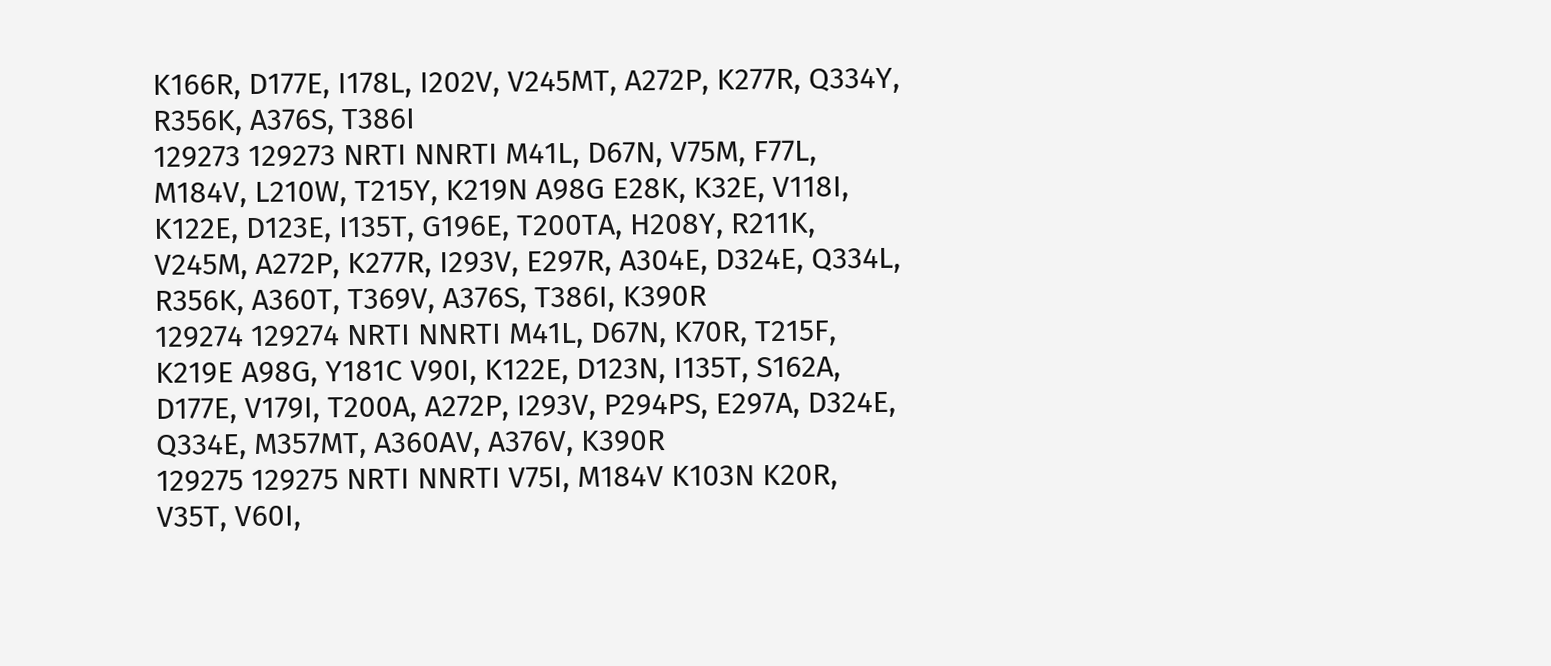K166R, D177E, I178L, I202V, V245MT, A272P, K277R, Q334Y, R356K, A376S, T386I
129273 129273 NRTI NNRTI M41L, D67N, V75M, F77L, M184V, L210W, T215Y, K219N A98G E28K, K32E, V118I, K122E, D123E, I135T, G196E, T200TA, H208Y, R211K, V245M, A272P, K277R, I293V, E297R, A304E, D324E, Q334L, R356K, A360T, T369V, A376S, T386I, K390R
129274 129274 NRTI NNRTI M41L, D67N, K70R, T215F, K219E A98G, Y181C V90I, K122E, D123N, I135T, S162A, D177E, V179I, T200A, A272P, I293V, P294PS, E297A, D324E, Q334E, M357MT, A360AV, A376V, K390R
129275 129275 NRTI NNRTI V75I, M184V K103N K20R, V35T, V60I,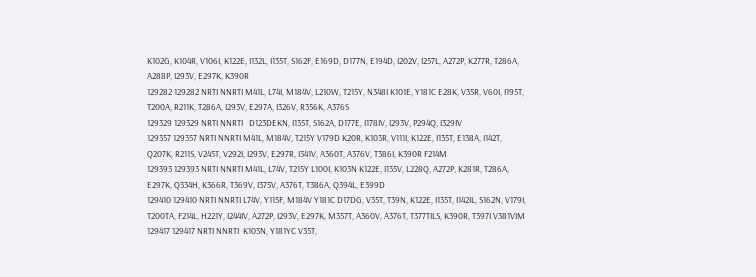K102G, K104R, V106I, K122E, I132L, I135T, S162F, E169D, D177N, E194D, I202V, I257L, A272P, K277R, T286A, A288P, I293V, E297K, K390R
129282 129282 NRTI NNRTI M41L, L74I, M184V, L210W, T215Y, N348I K101E, Y181C E28K, V35R, V60I, I195T, T200A, R211K, T286A, I293V, E297A, I326V, R356K, A376S
129329 129329 NRTI NNRTI   D123DEKN, I135T, S162A, D177E, I178IV, I293V, P294Q, I329IV
129357 129357 NRTI NNRTI M41L, M184V, T215Y V179D K20R, K103R, V111I, K122E, I135T, E138A, I142T, Q207K, R211S, V245T, V292I, I293V, E297R, I341V, A360T, A376V, T386I, K390R F214M
129393 129393 NRTI NNRTI M41L, L74V, T215Y L100I, K103N K122E, I135V, L228Q, A272P, K281R, T286A, E297K, Q334H, K366R, T369V, I375V, A376T, T386A, Q394L, E399D
129410 129410 NRTI NNRTI L74V, Y115F, M184V Y181C D17DG, V35T, T39N, K122E, I135T, I142IL, S162N, V179I, T200TA, F214L, H221Y, I244IV, A272P, I293V, E297K, M357T, A360V, A376T, T377TILS, K390R, T397I V381VIM
129417 129417 NRTI NNRTI  K103N, Y181YC V35T,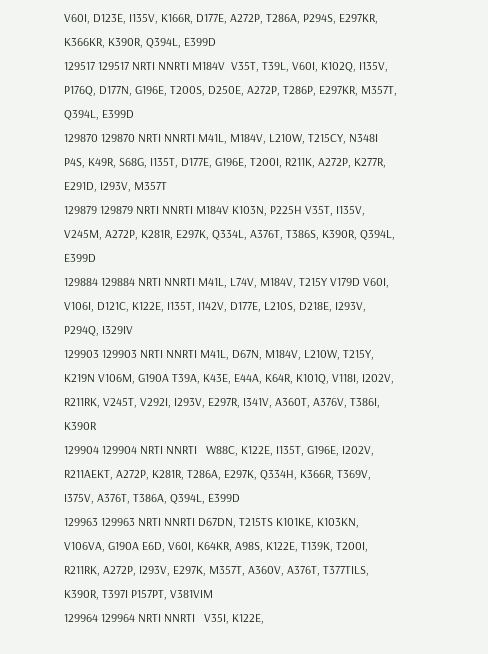V60I, D123E, I135V, K166R, D177E, A272P, T286A, P294S, E297KR, K366KR, K390R, Q394L, E399D
129517 129517 NRTI NNRTI M184V  V35T, T39L, V60I, K102Q, I135V, P176Q, D177N, G196E, T200S, D250E, A272P, T286P, E297KR, M357T, Q394L, E399D
129870 129870 NRTI NNRTI M41L, M184V, L210W, T215CY, N348I  P4S, K49R, S68G, I135T, D177E, G196E, T200I, R211K, A272P, K277R, E291D, I293V, M357T
129879 129879 NRTI NNRTI M184V K103N, P225H V35T, I135V, V245M, A272P, K281R, E297K, Q334L, A376T, T386S, K390R, Q394L, E399D
129884 129884 NRTI NNRTI M41L, L74V, M184V, T215Y V179D V60I, V106I, D121C, K122E, I135T, I142V, D177E, L210S, D218E, I293V, P294Q, I329IV
129903 129903 NRTI NNRTI M41L, D67N, M184V, L210W, T215Y, K219N V106M, G190A T39A, K43E, E44A, K64R, K101Q, V118I, I202V, R211RK, V245T, V292I, I293V, E297R, I341V, A360T, A376V, T386I, K390R
129904 129904 NRTI NNRTI   W88C, K122E, I135T, G196E, I202V, R211AEKT, A272P, K281R, T286A, E297K, Q334H, K366R, T369V, I375V, A376T, T386A, Q394L, E399D
129963 129963 NRTI NNRTI D67DN, T215TS K101KE, K103KN, V106VA, G190A E6D, V60I, K64KR, A98S, K122E, T139K, T200I, R211RK, A272P, I293V, E297K, M357T, A360V, A376T, T377TILS, K390R, T397I P157PT, V381VIM
129964 129964 NRTI NNRTI   V35I, K122E,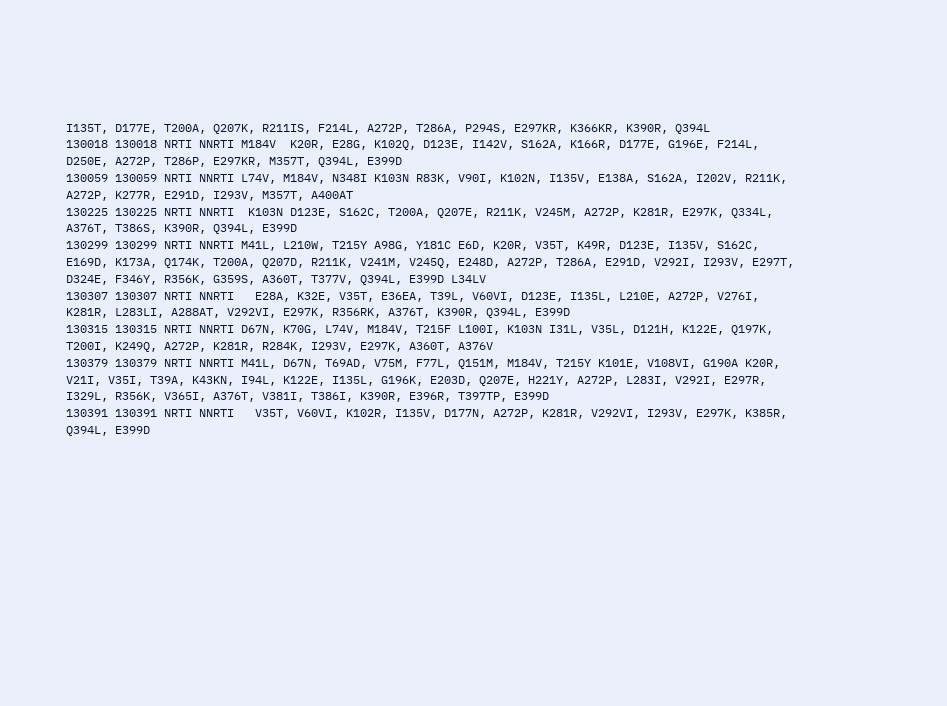I135T, D177E, T200A, Q207K, R211IS, F214L, A272P, T286A, P294S, E297KR, K366KR, K390R, Q394L
130018 130018 NRTI NNRTI M184V  K20R, E28G, K102Q, D123E, I142V, S162A, K166R, D177E, G196E, F214L, D250E, A272P, T286P, E297KR, M357T, Q394L, E399D
130059 130059 NRTI NNRTI L74V, M184V, N348I K103N R83K, V90I, K102N, I135V, E138A, S162A, I202V, R211K, A272P, K277R, E291D, I293V, M357T, A400AT
130225 130225 NRTI NNRTI  K103N D123E, S162C, T200A, Q207E, R211K, V245M, A272P, K281R, E297K, Q334L, A376T, T386S, K390R, Q394L, E399D
130299 130299 NRTI NNRTI M41L, L210W, T215Y A98G, Y181C E6D, K20R, V35T, K49R, D123E, I135V, S162C, E169D, K173A, Q174K, T200A, Q207D, R211K, V241M, V245Q, E248D, A272P, T286A, E291D, V292I, I293V, E297T, D324E, F346Y, R356K, G359S, A360T, T377V, Q394L, E399D L34LV
130307 130307 NRTI NNRTI   E28A, K32E, V35T, E36EA, T39L, V60VI, D123E, I135L, L210E, A272P, V276I, K281R, L283LI, A288AT, V292VI, E297K, R356RK, A376T, K390R, Q394L, E399D
130315 130315 NRTI NNRTI D67N, K70G, L74V, M184V, T215F L100I, K103N I31L, V35L, D121H, K122E, Q197K, T200I, K249Q, A272P, K281R, R284K, I293V, E297K, A360T, A376V
130379 130379 NRTI NNRTI M41L, D67N, T69AD, V75M, F77L, Q151M, M184V, T215Y K101E, V108VI, G190A K20R, V21I, V35I, T39A, K43KN, I94L, K122E, I135L, G196K, E203D, Q207E, H221Y, A272P, L283I, V292I, E297R, I329L, R356K, V365I, A376T, V381I, T386I, K390R, E396R, T397TP, E399D
130391 130391 NRTI NNRTI   V35T, V60VI, K102R, I135V, D177N, A272P, K281R, V292VI, I293V, E297K, K385R, Q394L, E399D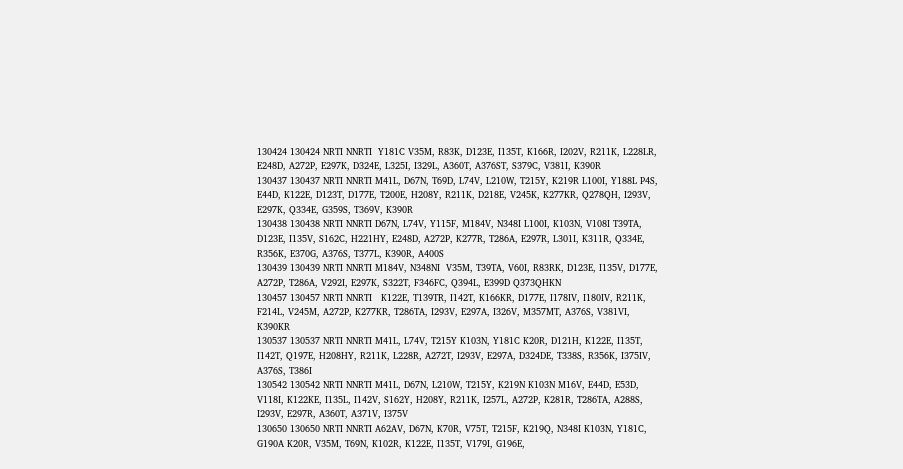130424 130424 NRTI NNRTI  Y181C V35M, R83K, D123E, I135T, K166R, I202V, R211K, L228LR, E248D, A272P, E297K, D324E, L325I, I329L, A360T, A376ST, S379C, V381I, K390R
130437 130437 NRTI NNRTI M41L, D67N, T69D, L74V, L210W, T215Y, K219R L100I, Y188L P4S, E44D, K122E, D123T, D177E, T200E, H208Y, R211K, D218E, V245K, K277KR, Q278QH, I293V, E297K, Q334E, G359S, T369V, K390R
130438 130438 NRTI NNRTI D67N, L74V, Y115F, M184V, N348I L100I, K103N, V108I T39TA, D123E, I135V, S162C, H221HY, E248D, A272P, K277R, T286A, E297R, L301I, K311R, Q334E, R356K, E370G, A376S, T377L, K390R, A400S
130439 130439 NRTI NNRTI M184V, N348NI  V35M, T39TA, V60I, R83RK, D123E, I135V, D177E, A272P, T286A, V292I, E297K, S322T, F346FC, Q394L, E399D Q373QHKN
130457 130457 NRTI NNRTI   K122E, T139TR, I142T, K166KR, D177E, I178IV, I180IV, R211K, F214L, V245M, A272P, K277KR, T286TA, I293V, E297A, I326V, M357MT, A376S, V381VI, K390KR
130537 130537 NRTI NNRTI M41L, L74V, T215Y K103N, Y181C K20R, D121H, K122E, I135T, I142T, Q197E, H208HY, R211K, L228R, A272T, I293V, E297A, D324DE, T338S, R356K, I375IV, A376S, T386I
130542 130542 NRTI NNRTI M41L, D67N, L210W, T215Y, K219N K103N M16V, E44D, E53D, V118I, K122KE, I135L, I142V, S162Y, H208Y, R211K, I257L, A272P, K281R, T286TA, A288S, I293V, E297R, A360T, A371V, I375V
130650 130650 NRTI NNRTI A62AV, D67N, K70R, V75T, T215F, K219Q, N348I K103N, Y181C, G190A K20R, V35M, T69N, K102R, K122E, I135T, V179I, G196E,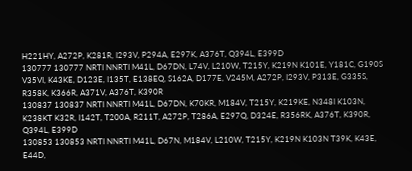H221HY, A272P, K281R, I293V, P294A, E297K, A376T, Q394L, E399D
130777 130777 NRTI NNRTI M41L, D67DN, L74V, L210W, T215Y, K219N K101E, Y181C, G190S V35VI, K43KE, D123E, I135T, E138EQ, S162A, D177E, V245M, A272P, I293V, P313E, G335S, R358K, K366R, A371V, A376T, K390R
130837 130837 NRTI NNRTI M41L, D67DN, K70KR, M184V, T215Y, K219KE, N348I K103N, K238KT K32R, I142T, T200A, R211T, A272P, T286A, E297Q, D324E, R356RK, A376T, K390R, Q394L, E399D
130853 130853 NRTI NNRTI M41L, D67N, M184V, L210W, T215Y, K219N K103N T39K, K43E, E44D,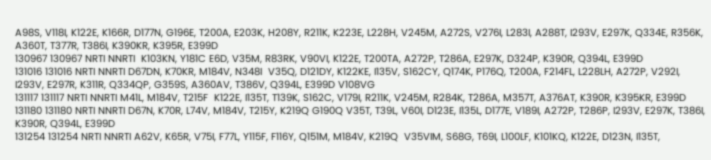A98S, V118I, K122E, K166R, D177N, G196E, T200A, E203K, H208Y, R211K, K223E, L228H, V245M, A272S, V276I, L283I, A288T, I293V, E297K, Q334E, R356K, A360T, T377R, T386I, K390KR, K395R, E399D
130967 130967 NRTI NNRTI  K103KN, Y181C E6D, V35M, R83RK, V90VI, K122E, T200TA, A272P, T286A, E297K, D324P, K390R, Q394L, E399D
131016 131016 NRTI NNRTI D67DN, K70KR, M184V, N348I  V35Q, D121DY, K122KE, I135V, S162CY, Q174K, P176Q, T200A, F214FL, L228LH, A272P, V292I, I293V, E297R, K311R, Q334QP, G359S, A360AV, T386V, Q394L, E399D V108VG
131117 131117 NRTI NNRTI M41L, M184V, T215F  K122E, I135T, T139K, S162C, V179I, R211K, V245M, R284K, T286A, M357T, A376AT, K390R, K395KR, E399D
131180 131180 NRTI NNRTI D67N, K70R, L74V, M184V, T215Y, K219Q G190Q V35T, T39L, V60I, D123E, I135L, D177E, V189I, A272P, T286P, I293V, E297K, T386I, K390R, Q394L, E399D
131254 131254 NRTI NNRTI A62V, K65R, V75I, F77L, Y115F, F116Y, Q151M, M184V, K219Q  V35VIM, S68G, T69I, L100LF, K101KQ, K122E, D123N, I135T,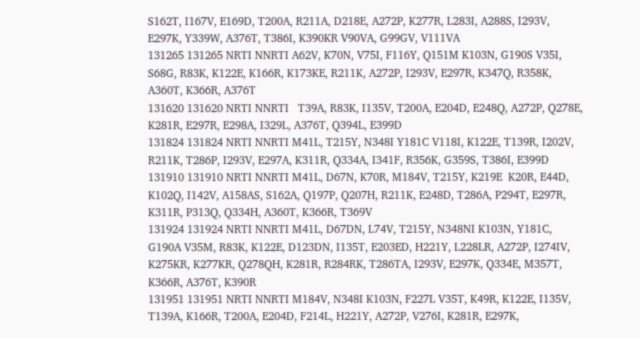S162T, I167V, E169D, T200A, R211A, D218E, A272P, K277R, L283I, A288S, I293V, E297K, Y339W, A376T, T386I, K390KR V90VA, G99GV, V111VA
131265 131265 NRTI NNRTI A62V, K70N, V75I, F116Y, Q151M K103N, G190S V35I, S68G, R83K, K122E, K166R, K173KE, R211K, A272P, I293V, E297R, K347Q, R358K, A360T, K366R, A376T
131620 131620 NRTI NNRTI   T39A, R83K, I135V, T200A, E204D, E248Q, A272P, Q278E, K281R, E297R, E298A, I329L, A376T, Q394L, E399D
131824 131824 NRTI NNRTI M41L, T215Y, N348I Y181C V118I, K122E, T139R, I202V, R211K, T286P, I293V, E297A, K311R, Q334A, I341F, R356K, G359S, T386I, E399D
131910 131910 NRTI NNRTI M41L, D67N, K70R, M184V, T215Y, K219E  K20R, E44D, K102Q, I142V, A158AS, S162A, Q197P, Q207H, R211K, E248D, T286A, P294T, E297R, K311R, P313Q, Q334H, A360T, K366R, T369V
131924 131924 NRTI NNRTI M41L, D67DN, L74V, T215Y, N348NI K103N, Y181C, G190A V35M, R83K, K122E, D123DN, I135T, E203ED, H221Y, L228LR, A272P, I274IV, K275KR, K277KR, Q278QH, K281R, R284RK, T286TA, I293V, E297K, Q334E, M357T, K366R, A376T, K390R
131951 131951 NRTI NNRTI M184V, N348I K103N, F227L V35T, K49R, K122E, I135V, T139A, K166R, T200A, E204D, F214L, H221Y, A272P, V276I, K281R, E297K,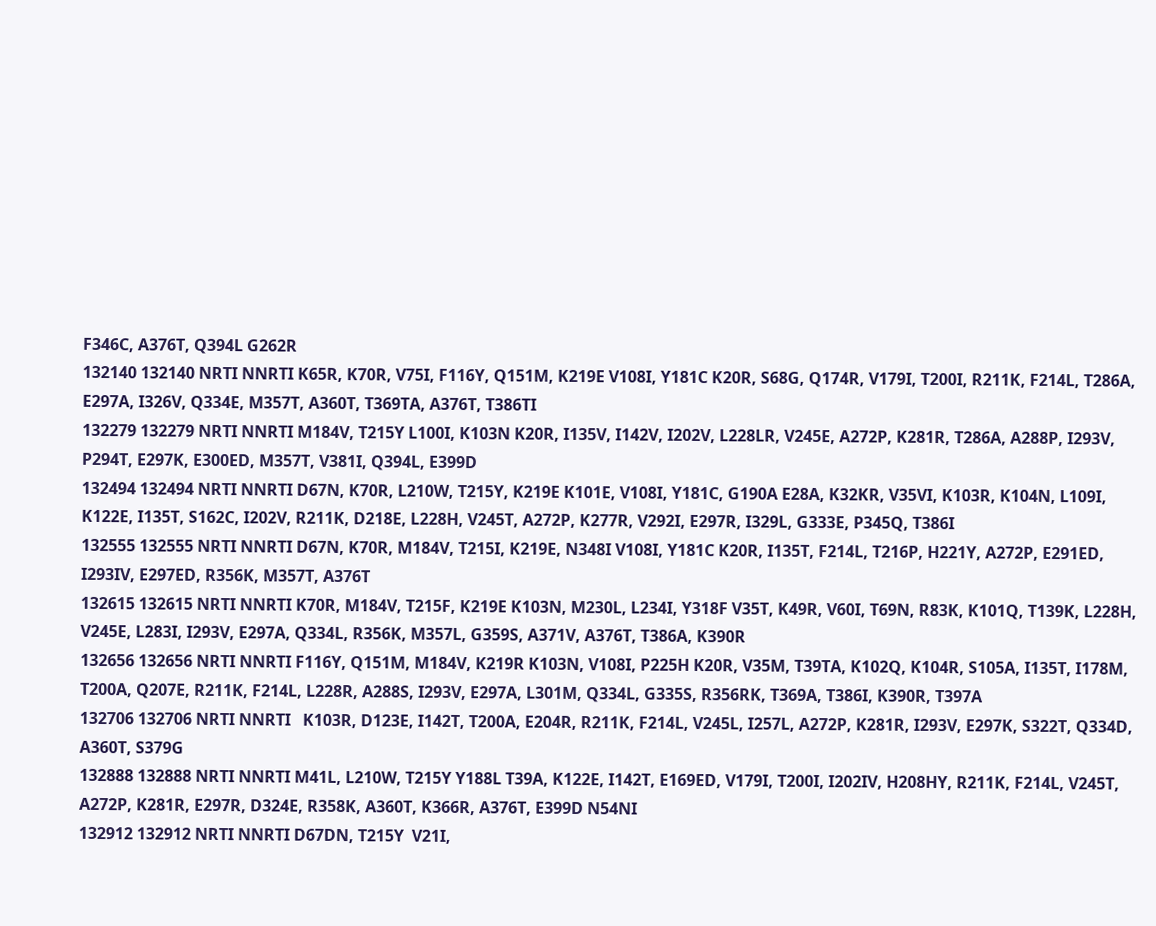F346C, A376T, Q394L G262R
132140 132140 NRTI NNRTI K65R, K70R, V75I, F116Y, Q151M, K219E V108I, Y181C K20R, S68G, Q174R, V179I, T200I, R211K, F214L, T286A, E297A, I326V, Q334E, M357T, A360T, T369TA, A376T, T386TI
132279 132279 NRTI NNRTI M184V, T215Y L100I, K103N K20R, I135V, I142V, I202V, L228LR, V245E, A272P, K281R, T286A, A288P, I293V, P294T, E297K, E300ED, M357T, V381I, Q394L, E399D
132494 132494 NRTI NNRTI D67N, K70R, L210W, T215Y, K219E K101E, V108I, Y181C, G190A E28A, K32KR, V35VI, K103R, K104N, L109I, K122E, I135T, S162C, I202V, R211K, D218E, L228H, V245T, A272P, K277R, V292I, E297R, I329L, G333E, P345Q, T386I
132555 132555 NRTI NNRTI D67N, K70R, M184V, T215I, K219E, N348I V108I, Y181C K20R, I135T, F214L, T216P, H221Y, A272P, E291ED, I293IV, E297ED, R356K, M357T, A376T
132615 132615 NRTI NNRTI K70R, M184V, T215F, K219E K103N, M230L, L234I, Y318F V35T, K49R, V60I, T69N, R83K, K101Q, T139K, L228H, V245E, L283I, I293V, E297A, Q334L, R356K, M357L, G359S, A371V, A376T, T386A, K390R
132656 132656 NRTI NNRTI F116Y, Q151M, M184V, K219R K103N, V108I, P225H K20R, V35M, T39TA, K102Q, K104R, S105A, I135T, I178M, T200A, Q207E, R211K, F214L, L228R, A288S, I293V, E297A, L301M, Q334L, G335S, R356RK, T369A, T386I, K390R, T397A
132706 132706 NRTI NNRTI   K103R, D123E, I142T, T200A, E204R, R211K, F214L, V245L, I257L, A272P, K281R, I293V, E297K, S322T, Q334D, A360T, S379G
132888 132888 NRTI NNRTI M41L, L210W, T215Y Y188L T39A, K122E, I142T, E169ED, V179I, T200I, I202IV, H208HY, R211K, F214L, V245T, A272P, K281R, E297R, D324E, R358K, A360T, K366R, A376T, E399D N54NI
132912 132912 NRTI NNRTI D67DN, T215Y  V21I,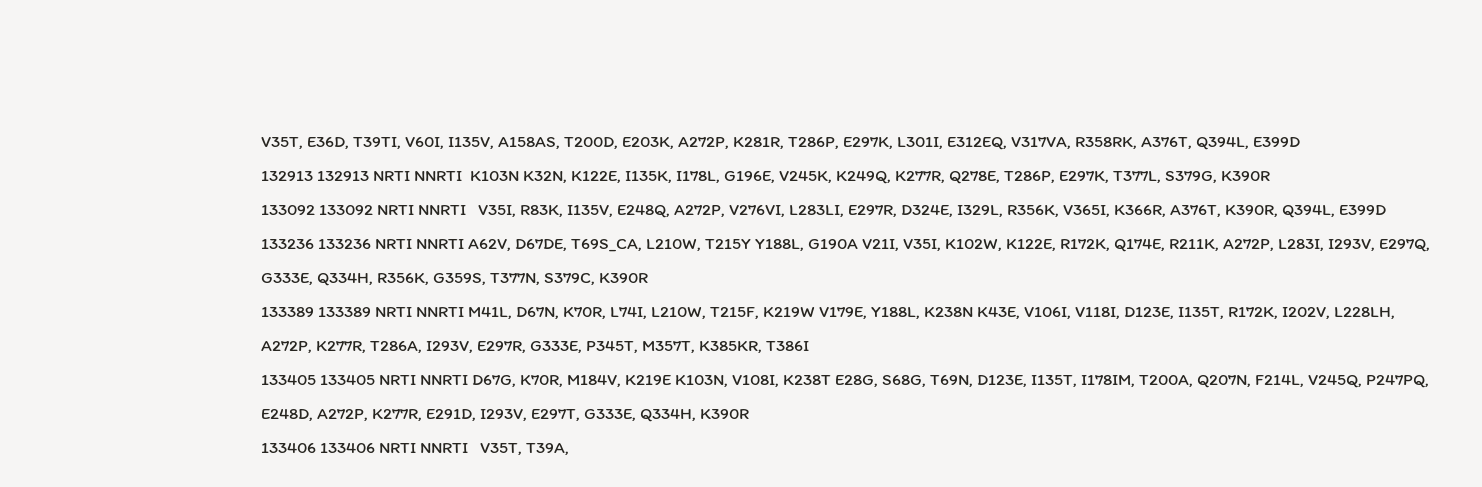V35T, E36D, T39TI, V60I, I135V, A158AS, T200D, E203K, A272P, K281R, T286P, E297K, L301I, E312EQ, V317VA, R358RK, A376T, Q394L, E399D
132913 132913 NRTI NNRTI  K103N K32N, K122E, I135K, I178L, G196E, V245K, K249Q, K277R, Q278E, T286P, E297K, T377L, S379G, K390R
133092 133092 NRTI NNRTI   V35I, R83K, I135V, E248Q, A272P, V276VI, L283LI, E297R, D324E, I329L, R356K, V365I, K366R, A376T, K390R, Q394L, E399D
133236 133236 NRTI NNRTI A62V, D67DE, T69S_CA, L210W, T215Y Y188L, G190A V21I, V35I, K102W, K122E, R172K, Q174E, R211K, A272P, L283I, I293V, E297Q, G333E, Q334H, R356K, G359S, T377N, S379C, K390R
133389 133389 NRTI NNRTI M41L, D67N, K70R, L74I, L210W, T215F, K219W V179E, Y188L, K238N K43E, V106I, V118I, D123E, I135T, R172K, I202V, L228LH, A272P, K277R, T286A, I293V, E297R, G333E, P345T, M357T, K385KR, T386I
133405 133405 NRTI NNRTI D67G, K70R, M184V, K219E K103N, V108I, K238T E28G, S68G, T69N, D123E, I135T, I178IM, T200A, Q207N, F214L, V245Q, P247PQ, E248D, A272P, K277R, E291D, I293V, E297T, G333E, Q334H, K390R
133406 133406 NRTI NNRTI   V35T, T39A,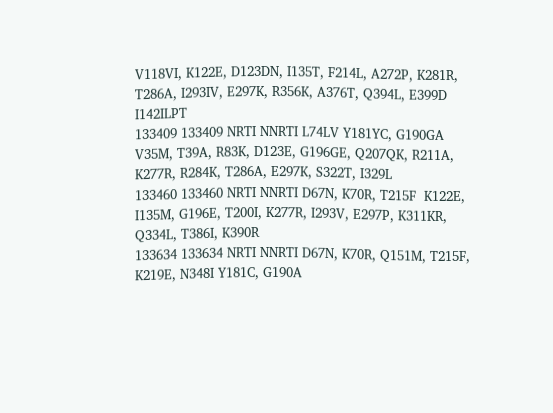V118VI, K122E, D123DN, I135T, F214L, A272P, K281R, T286A, I293IV, E297K, R356K, A376T, Q394L, E399D I142ILPT
133409 133409 NRTI NNRTI L74LV Y181YC, G190GA V35M, T39A, R83K, D123E, G196GE, Q207QK, R211A, K277R, R284K, T286A, E297K, S322T, I329L
133460 133460 NRTI NNRTI D67N, K70R, T215F  K122E, I135M, G196E, T200I, K277R, I293V, E297P, K311KR, Q334L, T386I, K390R
133634 133634 NRTI NNRTI D67N, K70R, Q151M, T215F, K219E, N348I Y181C, G190A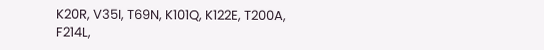K20R, V35I, T69N, K101Q, K122E, T200A, F214L,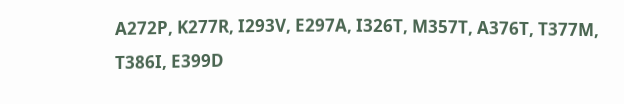A272P, K277R, I293V, E297A, I326T, M357T, A376T, T377M, T386I, E399D